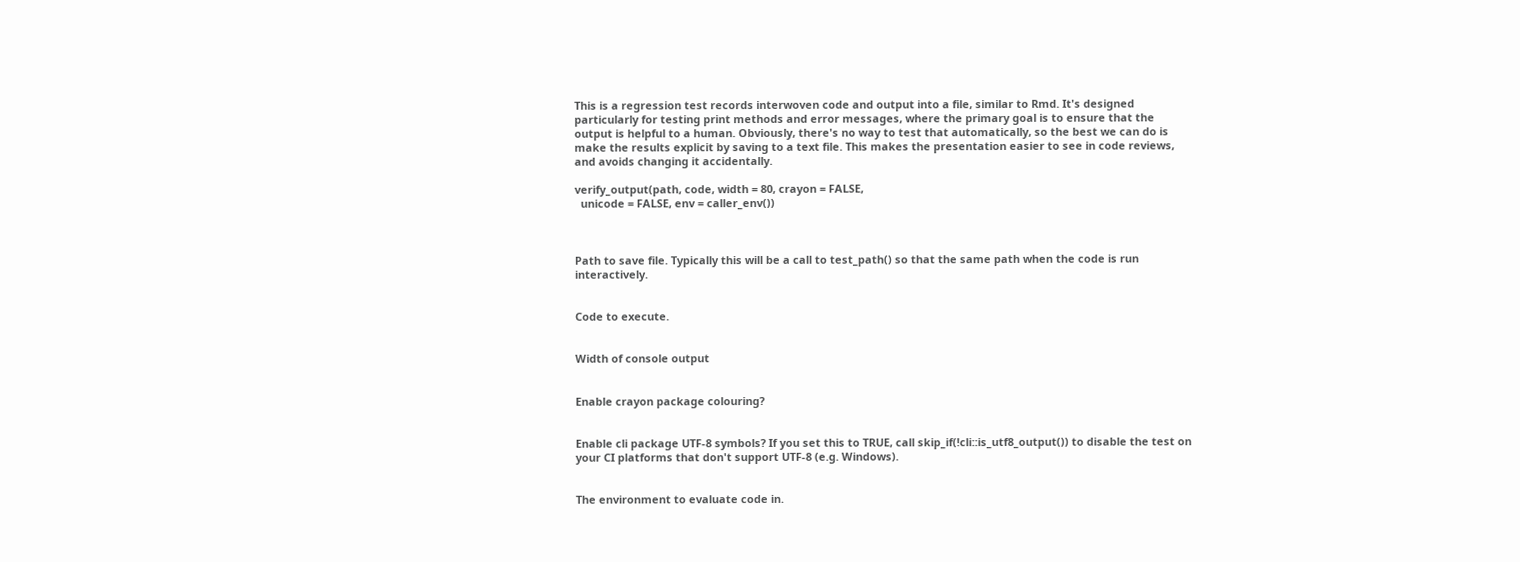This is a regression test records interwoven code and output into a file, similar to Rmd. It's designed particularly for testing print methods and error messages, where the primary goal is to ensure that the output is helpful to a human. Obviously, there's no way to test that automatically, so the best we can do is make the results explicit by saving to a text file. This makes the presentation easier to see in code reviews, and avoids changing it accidentally.

verify_output(path, code, width = 80, crayon = FALSE,
  unicode = FALSE, env = caller_env())



Path to save file. Typically this will be a call to test_path() so that the same path when the code is run interactively.


Code to execute.


Width of console output


Enable crayon package colouring?


Enable cli package UTF-8 symbols? If you set this to TRUE, call skip_if(!cli::is_utf8_output()) to disable the test on your CI platforms that don't support UTF-8 (e.g. Windows).


The environment to evaluate code in.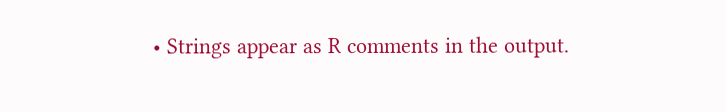• Strings appear as R comments in the output.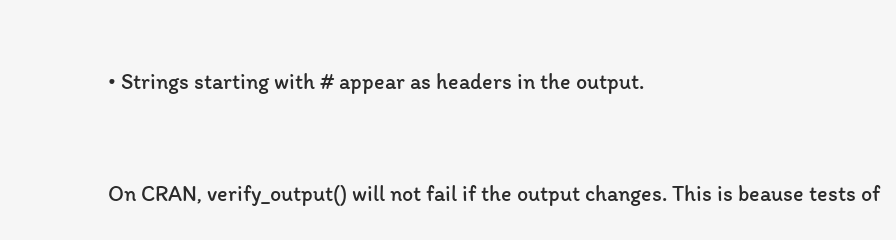• Strings starting with # appear as headers in the output.


On CRAN, verify_output() will not fail if the output changes. This is beause tests of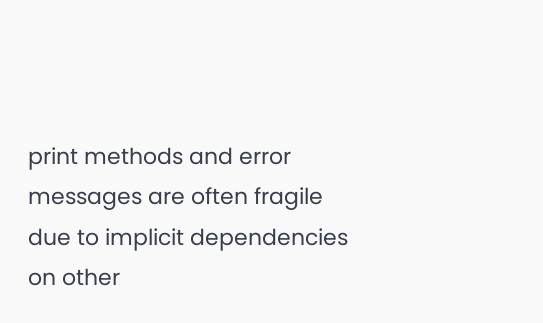print methods and error messages are often fragile due to implicit dependencies on other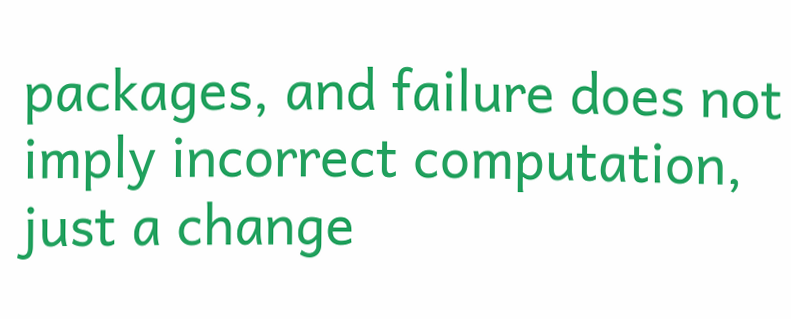packages, and failure does not imply incorrect computation, just a change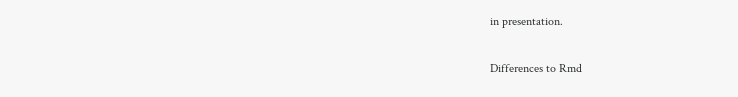in presentation.

Differences to Rmd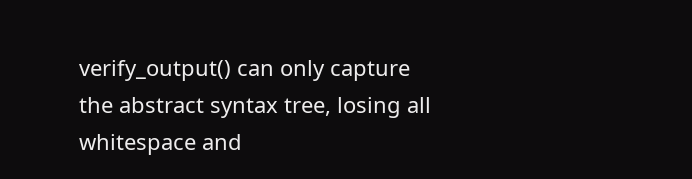verify_output() can only capture the abstract syntax tree, losing all whitespace and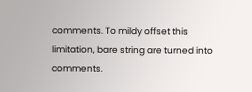comments. To mildy offset this limitation, bare string are turned into comments.